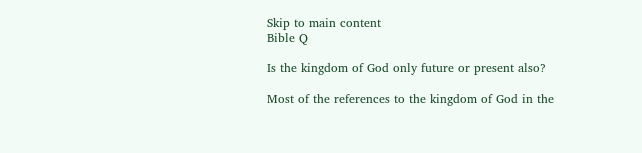Skip to main content
Bible Q

Is the kingdom of God only future or present also?

Most of the references to the kingdom of God in the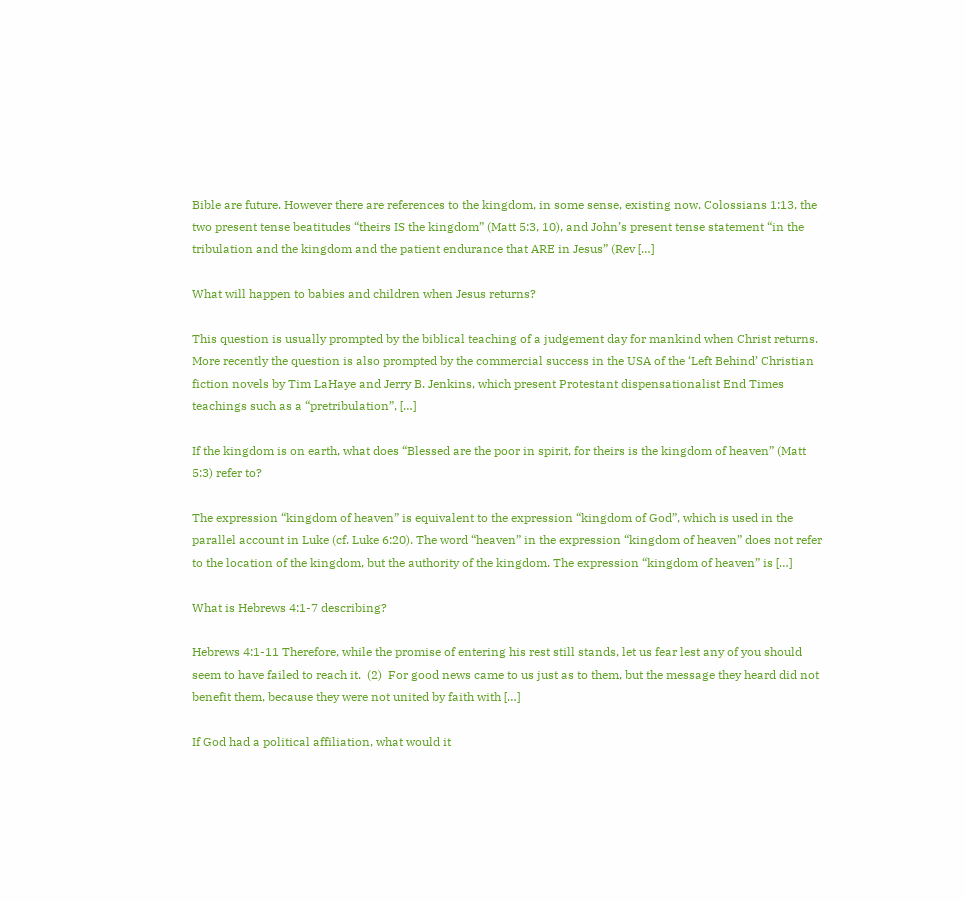Bible are future. However there are references to the kingdom, in some sense, existing now. Colossians 1:13, the two present tense beatitudes “theirs IS the kingdom” (Matt 5:3, 10), and John’s present tense statement “in the tribulation and the kingdom and the patient endurance that ARE in Jesus” (Rev […]

What will happen to babies and children when Jesus returns?

This question is usually prompted by the biblical teaching of a judgement day for mankind when Christ returns. More recently the question is also prompted by the commercial success in the USA of the ‘Left Behind’ Christian fiction novels by Tim LaHaye and Jerry B. Jenkins, which present Protestant dispensationalist End Times teachings such as a “pretribulation”, […]

If the kingdom is on earth, what does “Blessed are the poor in spirit, for theirs is the kingdom of heaven” (Matt 5:3) refer to?

The expression “kingdom of heaven” is equivalent to the expression “kingdom of God”, which is used in the parallel account in Luke (cf. Luke 6:20). The word “heaven” in the expression “kingdom of heaven” does not refer to the location of the kingdom, but the authority of the kingdom. The expression “kingdom of heaven” is […]

What is Hebrews 4:1-7 describing?

Hebrews 4:1-11 Therefore, while the promise of entering his rest still stands, let us fear lest any of you should seem to have failed to reach it.  (2)  For good news came to us just as to them, but the message they heard did not benefit them, because they were not united by faith with […]

If God had a political affiliation, what would it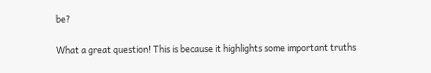be?

What a great question! This is because it highlights some important truths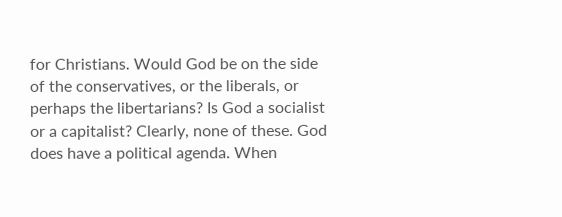for Christians. Would God be on the side of the conservatives, or the liberals, or perhaps the libertarians? Is God a socialist or a capitalist? Clearly, none of these. God does have a political agenda. When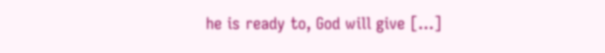he is ready to, God will give […]